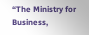“The Ministry for Business,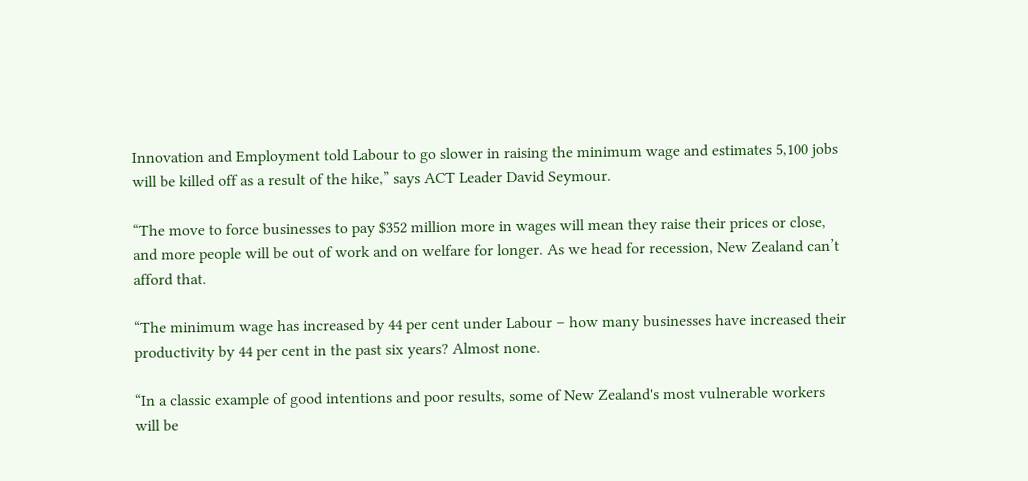Innovation and Employment told Labour to go slower in raising the minimum wage and estimates 5,100 jobs will be killed off as a result of the hike,” says ACT Leader David Seymour.

“The move to force businesses to pay $352 million more in wages will mean they raise their prices or close, and more people will be out of work and on welfare for longer. As we head for recession, New Zealand can’t afford that.

“The minimum wage has increased by 44 per cent under Labour – how many businesses have increased their productivity by 44 per cent in the past six years? Almost none.

“In a classic example of good intentions and poor results, some of New Zealand's most vulnerable workers will be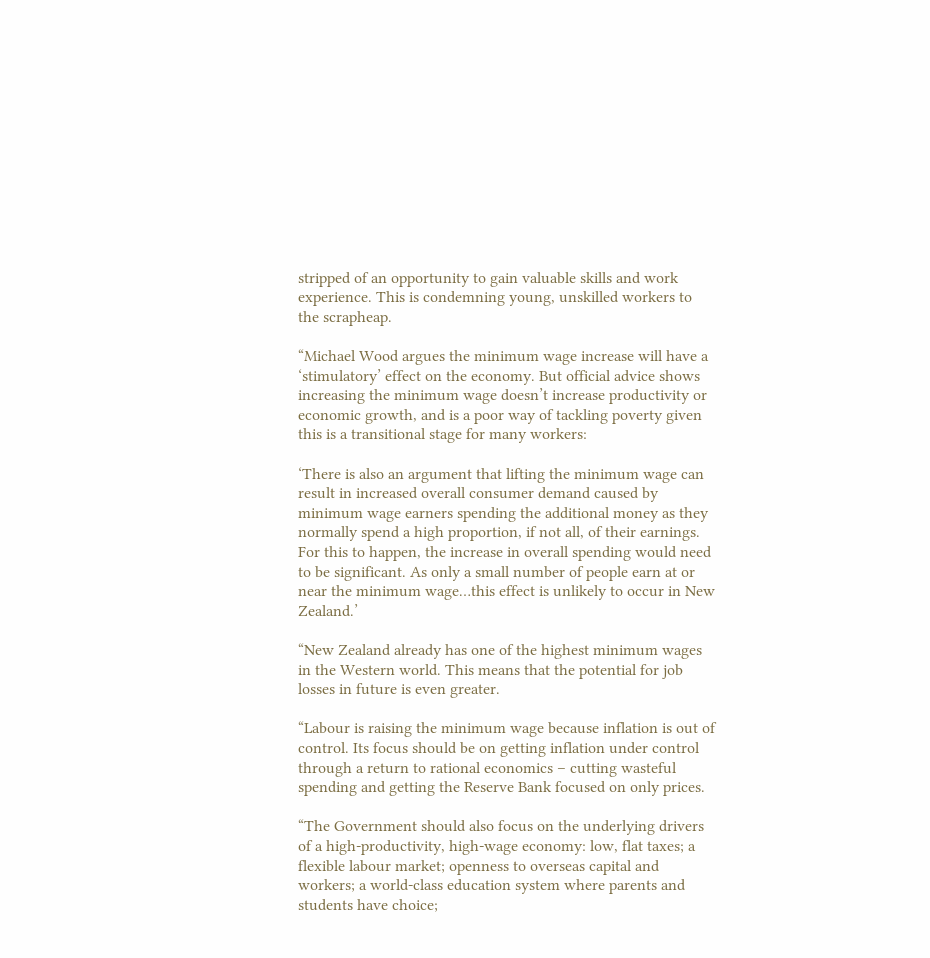stripped of an opportunity to gain valuable skills and work experience. This is condemning young, unskilled workers to the scrapheap.

“Michael Wood argues the minimum wage increase will have a ‘stimulatory’ effect on the economy. But official advice shows increasing the minimum wage doesn’t increase productivity or economic growth, and is a poor way of tackling poverty given this is a transitional stage for many workers:

‘There is also an argument that lifting the minimum wage can result in increased overall consumer demand caused by minimum wage earners spending the additional money as they normally spend a high proportion, if not all, of their earnings. For this to happen, the increase in overall spending would need to be significant. As only a small number of people earn at or near the minimum wage…this effect is unlikely to occur in New Zealand.’

“New Zealand already has one of the highest minimum wages in the Western world. This means that the potential for job losses in future is even greater.

“Labour is raising the minimum wage because inflation is out of control. Its focus should be on getting inflation under control through a return to rational economics – cutting wasteful spending and getting the Reserve Bank focused on only prices.

“The Government should also focus on the underlying drivers of a high-productivity, high-wage economy: low, flat taxes; a flexible labour market; openness to overseas capital and workers; a world-class education system where parents and students have choice;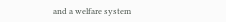and a welfare system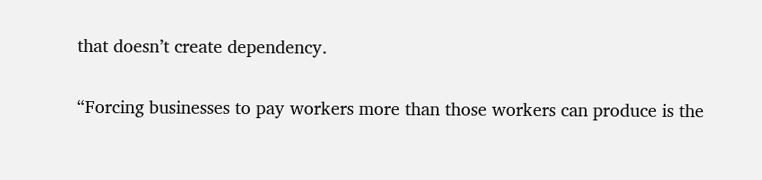that doesn’t create dependency.

“Forcing businesses to pay workers more than those workers can produce is the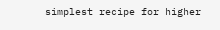simplest recipe for higher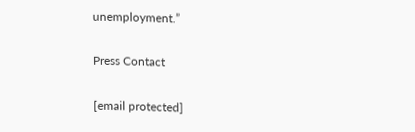unemployment.”

Press Contact

[email protected]